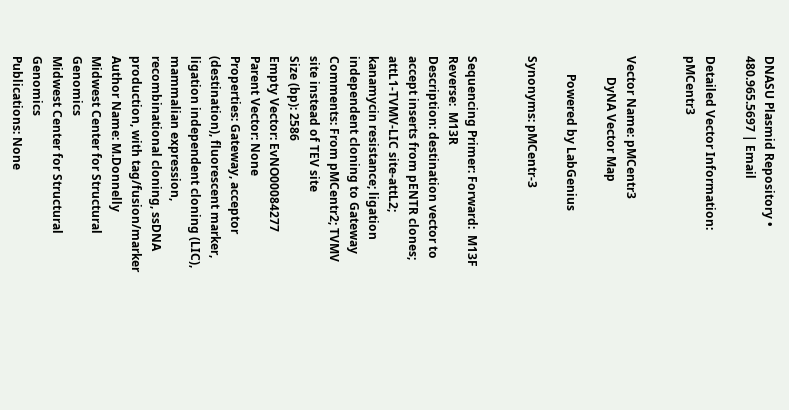DNASU Plasmid Repository • 480.965.5697 | Email

Detailed Vector Information: pMCentr3


Vector Name: pMCentr3
       DyNA Vector Map

      Powered by LabGenius

Synonyms: pMCentr-3


Sequencing Primer: Forward:  M13F
Reverse:  M13R
Description: destination vector to accept inserts from pENTR clones; attL1-TVMV-LIC site-attL2; kanamycin resistance; ligation independent cloning to Gateway
Comments: From pMCentr2; TVMV site instead of TEV site
Size (bp): 2586
Empty Vector: EvNO00084277
Parent Vector: None
Properties: Gateway, acceptor (destination), fluorescent marker, ligation independent cloning (LIC), mammalian expression, recombinational cloning, ssDNA production, with tag/fusion/marker
Author Name: M.Donnelly
Midwest Center for Structural Genomics
Midwest Center for Structural Genomics
Publications: None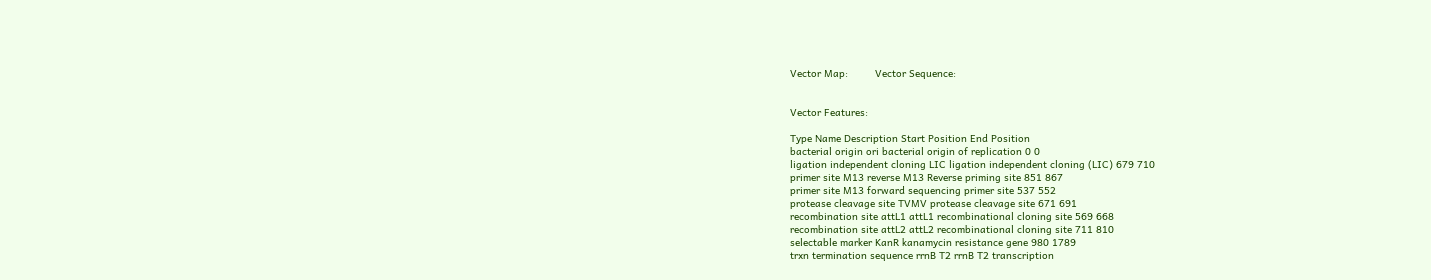Vector Map:         Vector Sequence:


Vector Features:

Type Name Description Start Position End Position
bacterial origin ori bacterial origin of replication 0 0
ligation independent cloning LIC ligation independent cloning (LIC) 679 710
primer site M13 reverse M13 Reverse priming site 851 867
primer site M13 forward sequencing primer site 537 552
protease cleavage site TVMV protease cleavage site 671 691
recombination site attL1 attL1 recombinational cloning site 569 668
recombination site attL2 attL2 recombinational cloning site 711 810
selectable marker KanR kanamycin resistance gene 980 1789
trxn termination sequence rrnB T2 rrnB T2 transcription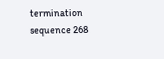termination sequence 268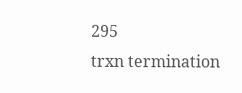295
trxn termination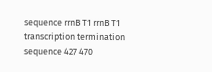sequence rrnB T1 rrnB T1 transcription termination sequence 427 470